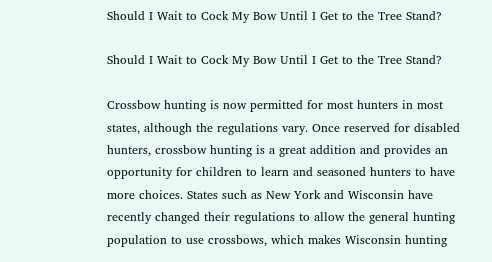Should I Wait to Cock My Bow Until I Get to the Tree Stand?

Should I Wait to Cock My Bow Until I Get to the Tree Stand?

Crossbow hunting is now permitted for most hunters in most states, although the regulations vary. Once reserved for disabled hunters, crossbow hunting is a great addition and provides an opportunity for children to learn and seasoned hunters to have more choices. States such as New York and Wisconsin have recently changed their regulations to allow the general hunting population to use crossbows, which makes Wisconsin hunting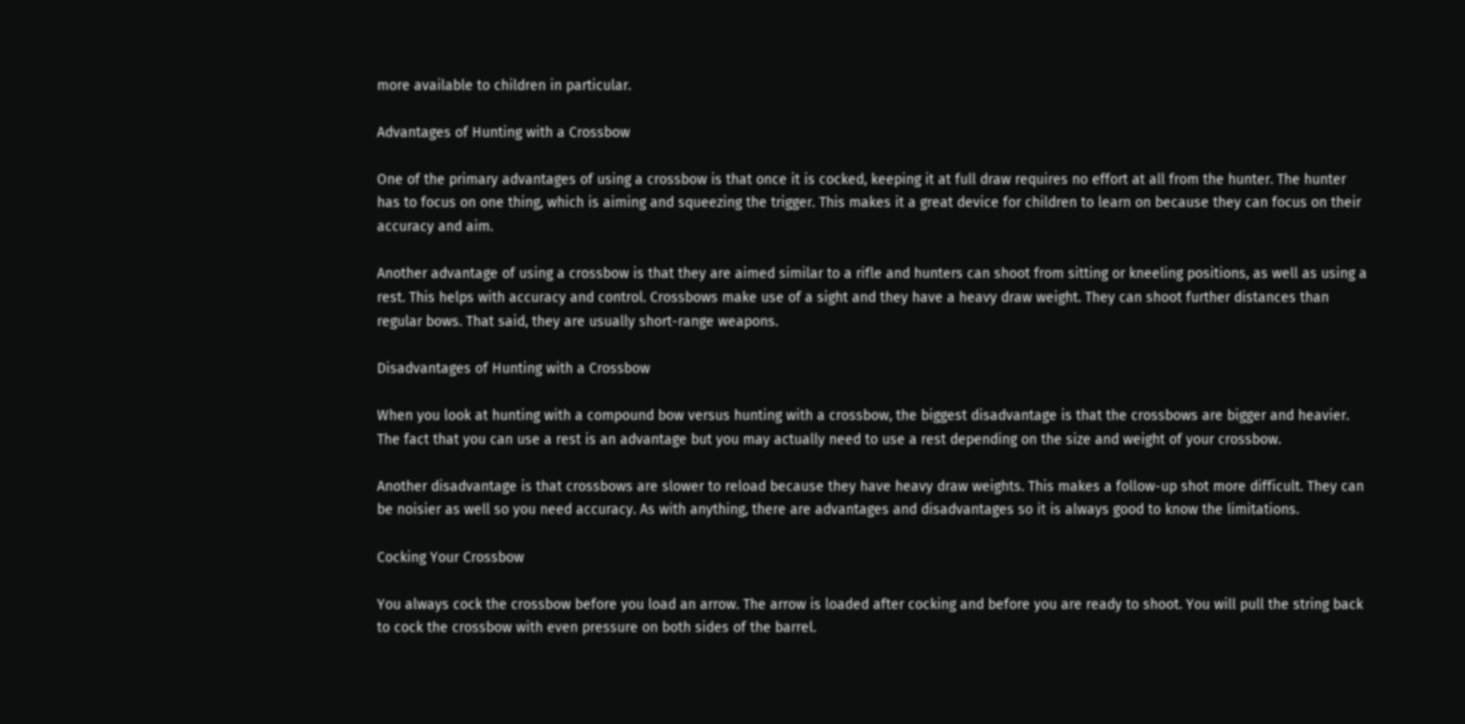more available to children in particular.

Advantages of Hunting with a Crossbow

One of the primary advantages of using a crossbow is that once it is cocked, keeping it at full draw requires no effort at all from the hunter. The hunter has to focus on one thing, which is aiming and squeezing the trigger. This makes it a great device for children to learn on because they can focus on their accuracy and aim.

Another advantage of using a crossbow is that they are aimed similar to a rifle and hunters can shoot from sitting or kneeling positions, as well as using a rest. This helps with accuracy and control. Crossbows make use of a sight and they have a heavy draw weight. They can shoot further distances than regular bows. That said, they are usually short-range weapons.

Disadvantages of Hunting with a Crossbow

When you look at hunting with a compound bow versus hunting with a crossbow, the biggest disadvantage is that the crossbows are bigger and heavier. The fact that you can use a rest is an advantage but you may actually need to use a rest depending on the size and weight of your crossbow.

Another disadvantage is that crossbows are slower to reload because they have heavy draw weights. This makes a follow-up shot more difficult. They can be noisier as well so you need accuracy. As with anything, there are advantages and disadvantages so it is always good to know the limitations.

Cocking Your Crossbow

You always cock the crossbow before you load an arrow. The arrow is loaded after cocking and before you are ready to shoot. You will pull the string back to cock the crossbow with even pressure on both sides of the barrel.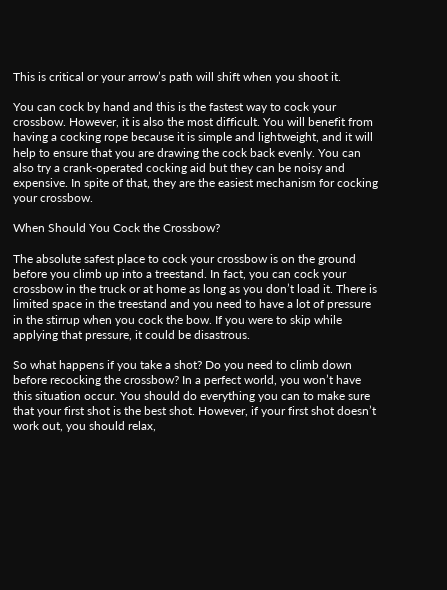This is critical or your arrow’s path will shift when you shoot it.

You can cock by hand and this is the fastest way to cock your crossbow. However, it is also the most difficult. You will benefit from having a cocking rope because it is simple and lightweight, and it will help to ensure that you are drawing the cock back evenly. You can also try a crank-operated cocking aid but they can be noisy and expensive. In spite of that, they are the easiest mechanism for cocking your crossbow.

When Should You Cock the Crossbow?

The absolute safest place to cock your crossbow is on the ground before you climb up into a treestand. In fact, you can cock your crossbow in the truck or at home as long as you don’t load it. There is limited space in the treestand and you need to have a lot of pressure in the stirrup when you cock the bow. If you were to skip while applying that pressure, it could be disastrous.

So what happens if you take a shot? Do you need to climb down before recocking the crossbow? In a perfect world, you won’t have this situation occur. You should do everything you can to make sure that your first shot is the best shot. However, if your first shot doesn’t work out, you should relax,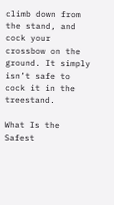climb down from the stand, and cock your crossbow on the ground. It simply isn’t safe to cock it in the treestand.

What Is the Safest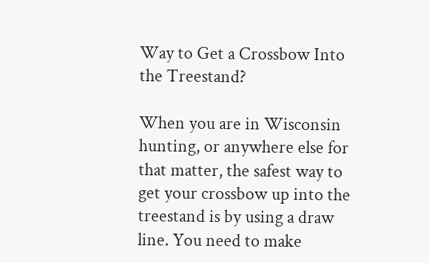Way to Get a Crossbow Into the Treestand?

When you are in Wisconsin hunting, or anywhere else for that matter, the safest way to get your crossbow up into the treestand is by using a draw line. You need to make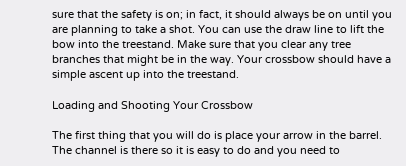sure that the safety is on; in fact, it should always be on until you are planning to take a shot. You can use the draw line to lift the bow into the treestand. Make sure that you clear any tree branches that might be in the way. Your crossbow should have a simple ascent up into the treestand.

Loading and Shooting Your Crossbow

The first thing that you will do is place your arrow in the barrel. The channel is there so it is easy to do and you need to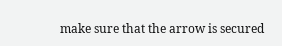make sure that the arrow is secured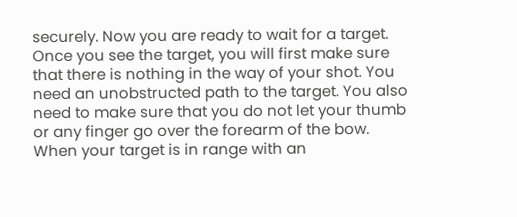securely. Now you are ready to wait for a target. Once you see the target, you will first make sure that there is nothing in the way of your shot. You need an unobstructed path to the target. You also need to make sure that you do not let your thumb or any finger go over the forearm of the bow. When your target is in range with an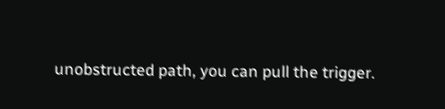unobstructed path, you can pull the trigger.